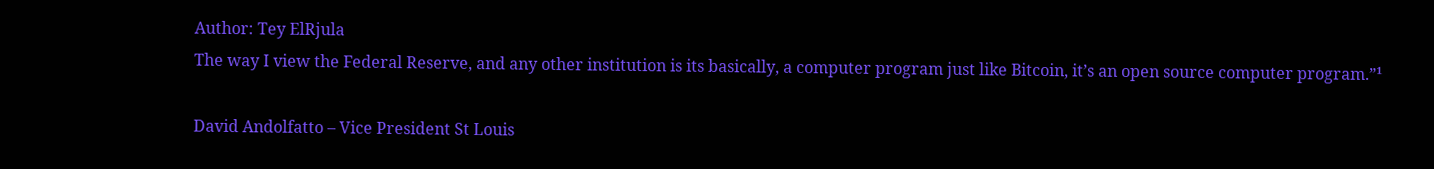Author: Tey ElRjula
The way I view the Federal Reserve, and any other institution is its basically, a computer program just like Bitcoin, it’s an open source computer program.”¹

David Andolfatto – Vice President St Louis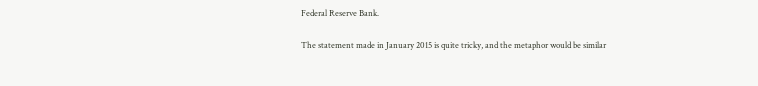Federal Reserve Bank.

The statement made in January 2015 is quite tricky, and the metaphor would be similar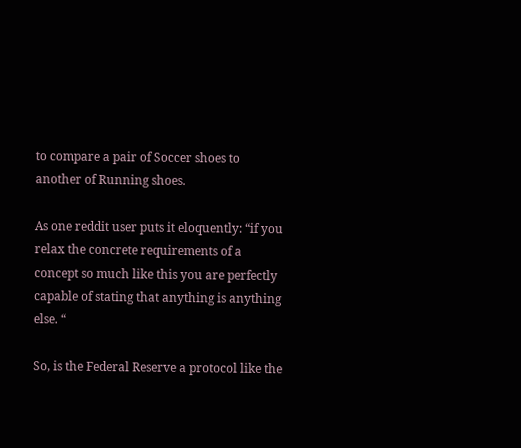to compare a pair of Soccer shoes to another of Running shoes.

As one reddit user puts it eloquently: “if you relax the concrete requirements of a concept so much like this you are perfectly capable of stating that anything is anything else. “

So, is the Federal Reserve a protocol like the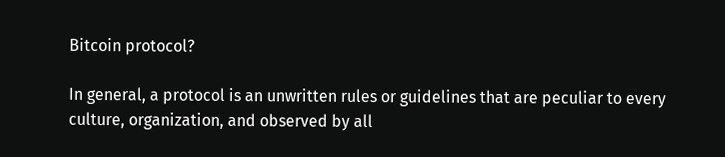Bitcoin protocol?

In general, a protocol is an unwritten rules or guidelines that are peculiar to every culture, organization, and observed by all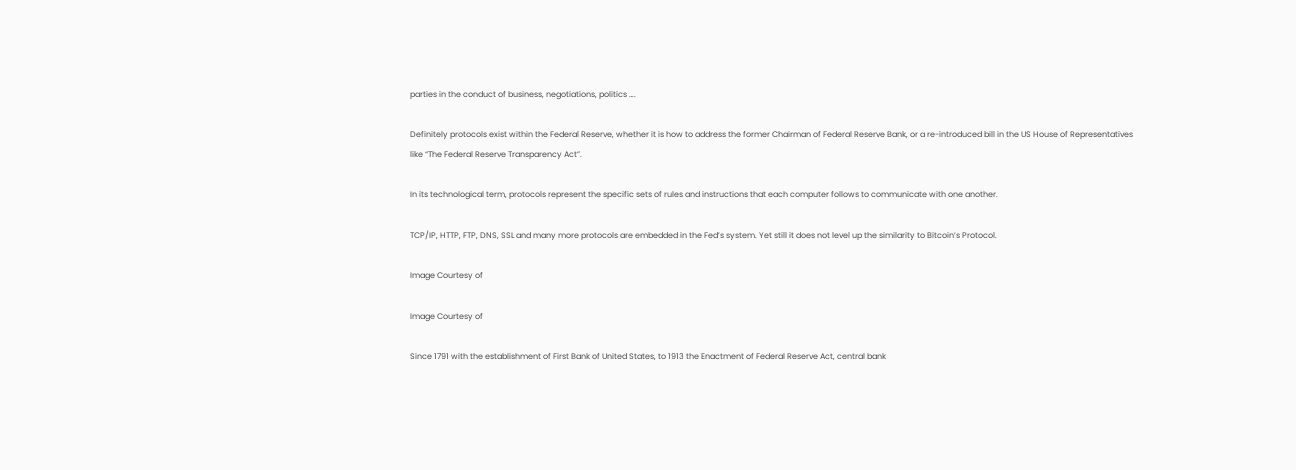parties in the conduct of business, negotiations, politics ….

Definitely protocols exist within the Federal Reserve, whether it is how to address the former Chairman of Federal Reserve Bank, or a re-introduced bill in the US House of Representatives like “The Federal Reserve Transparency Act”.

In its technological term, protocols represent the specific sets of rules and instructions that each computer follows to communicate with one another.

TCP/IP, HTTP, FTP, DNS, SSL and many more protocols are embedded in the Fed’s system. Yet still it does not level up the similarity to Bitcoin’s Protocol.

Image Courtesy of

Image Courtesy of

Since 1791 with the establishment of First Bank of United States, to 1913 the Enactment of Federal Reserve Act, central bank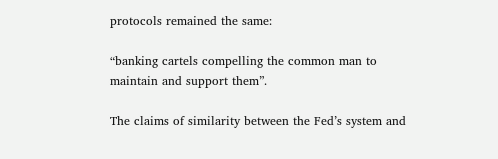protocols remained the same:

“banking cartels compelling the common man to maintain and support them”.

The claims of similarity between the Fed’s system and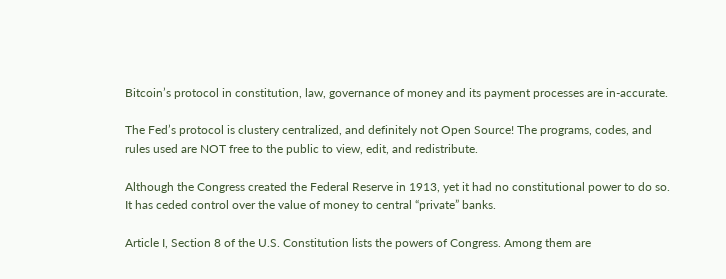Bitcoin’s protocol in constitution, law, governance of money and its payment processes are in-accurate.

The Fed’s protocol is clustery centralized, and definitely not Open Source! The programs, codes, and rules used are NOT free to the public to view, edit, and redistribute.

Although the Congress created the Federal Reserve in 1913, yet it had no constitutional power to do so. It has ceded control over the value of money to central “private” banks.

Article I, Section 8 of the U.S. Constitution lists the powers of Congress. Among them are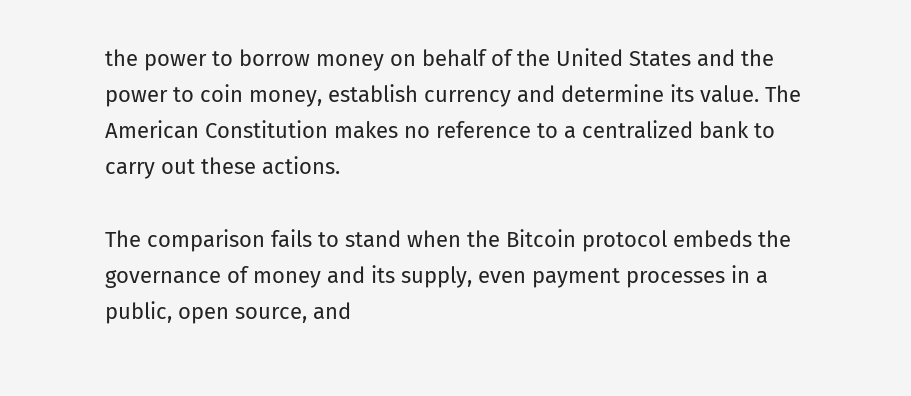the power to borrow money on behalf of the United States and the power to coin money, establish currency and determine its value. The American Constitution makes no reference to a centralized bank to carry out these actions.

The comparison fails to stand when the Bitcoin protocol embeds the governance of money and its supply, even payment processes in a public, open source, and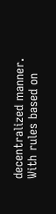decentralized manner. With rules based on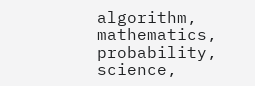algorithm, mathematics, probability, science,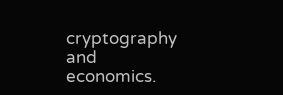cryptography and economics.